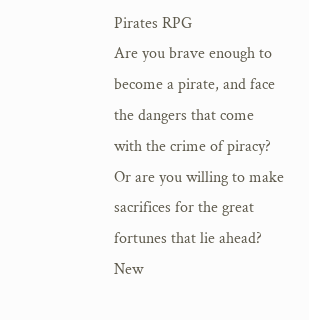Pirates RPG
Are you brave enough to become a pirate, and face the dangers that come with the crime of piracy? Or are you willing to make sacrifices for the great fortunes that lie ahead?
New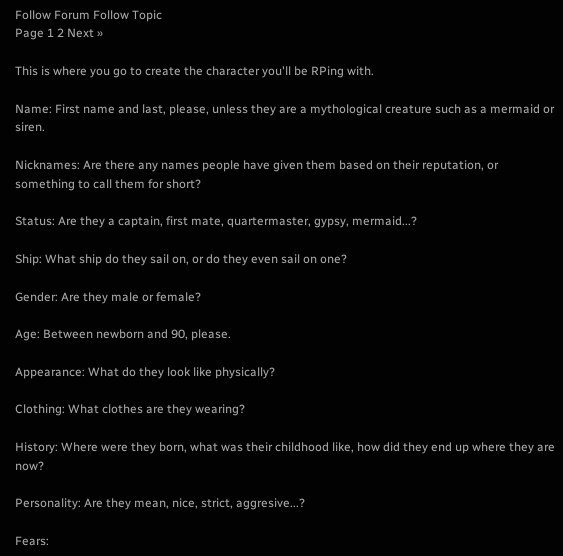Follow Forum Follow Topic
Page 1 2 Next »

This is where you go to create the character you'll be RPing with.

Name: First name and last, please, unless they are a mythological creature such as a mermaid or siren.

Nicknames: Are there any names people have given them based on their reputation, or something to call them for short?

Status: Are they a captain, first mate, quartermaster, gypsy, mermaid...?

Ship: What ship do they sail on, or do they even sail on one?

Gender: Are they male or female?

Age: Between newborn and 90, please.

Appearance: What do they look like physically?

Clothing: What clothes are they wearing?

History: Where were they born, what was their childhood like, how did they end up where they are now?

Personality: Are they mean, nice, strict, aggresive...?

Fears: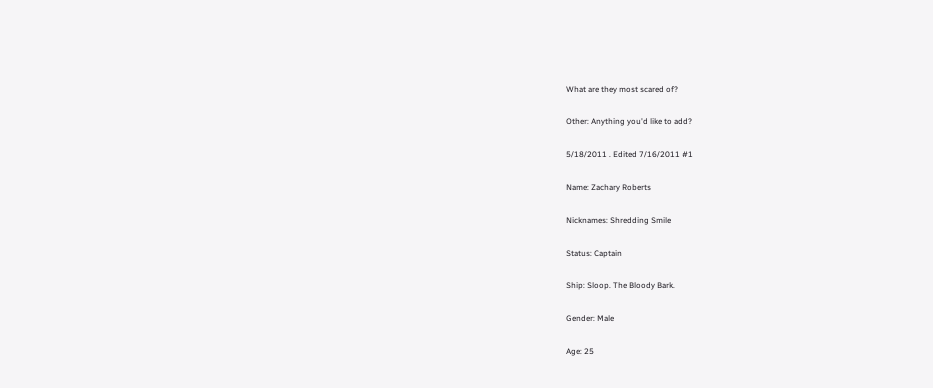What are they most scared of?

Other: Anything you'd like to add?

5/18/2011 . Edited 7/16/2011 #1

Name: Zachary Roberts

Nicknames: Shredding Smile

Status: Captain

Ship: Sloop. The Bloody Bark.

Gender: Male

Age: 25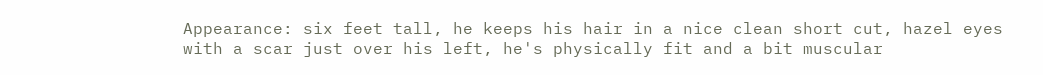Appearance: six feet tall, he keeps his hair in a nice clean short cut, hazel eyes with a scar just over his left, he's physically fit and a bit muscular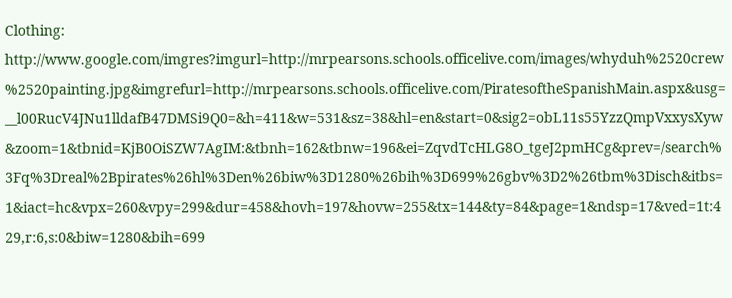Clothing: http://www.google.com/imgres?imgurl=http://mrpearsons.schools.officelive.com/images/whyduh%2520crew%2520painting.jpg&imgrefurl=http://mrpearsons.schools.officelive.com/PiratesoftheSpanishMain.aspx&usg=__l00RucV4JNu1lldafB47DMSi9Q0=&h=411&w=531&sz=38&hl=en&start=0&sig2=obL11s55YzzQmpVxxysXyw&zoom=1&tbnid=KjB0OiSZW7AgIM:&tbnh=162&tbnw=196&ei=ZqvdTcHLG8O_tgeJ2pmHCg&prev=/search%3Fq%3Dreal%2Bpirates%26hl%3Den%26biw%3D1280%26bih%3D699%26gbv%3D2%26tbm%3Disch&itbs=1&iact=hc&vpx=260&vpy=299&dur=458&hovh=197&hovw=255&tx=144&ty=84&page=1&ndsp=17&ved=1t:429,r:6,s:0&biw=1280&bih=699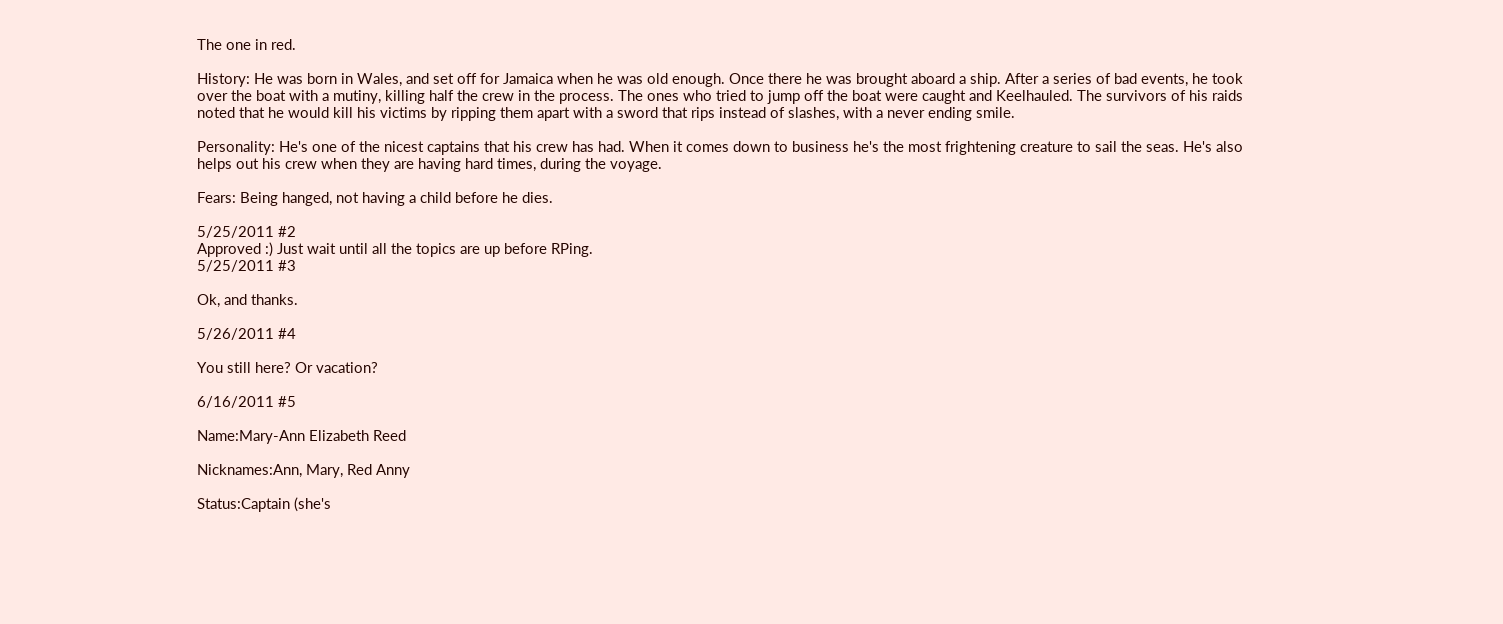The one in red.

History: He was born in Wales, and set off for Jamaica when he was old enough. Once there he was brought aboard a ship. After a series of bad events, he took over the boat with a mutiny, killing half the crew in the process. The ones who tried to jump off the boat were caught and Keelhauled. The survivors of his raids noted that he would kill his victims by ripping them apart with a sword that rips instead of slashes, with a never ending smile.

Personality: He's one of the nicest captains that his crew has had. When it comes down to business he's the most frightening creature to sail the seas. He's also helps out his crew when they are having hard times, during the voyage.

Fears: Being hanged, not having a child before he dies.

5/25/2011 #2
Approved :) Just wait until all the topics are up before RPing.
5/25/2011 #3

Ok, and thanks.

5/26/2011 #4

You still here? Or vacation?

6/16/2011 #5

Name:Mary-Ann Elizabeth Reed

Nicknames:Ann, Mary, Red Anny

Status:Captain (she's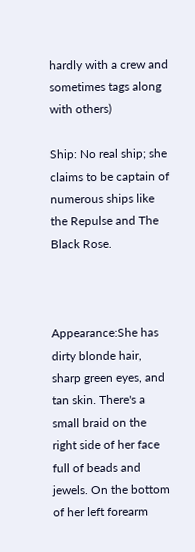hardly with a crew and sometimes tags along with others)

Ship: No real ship; she claims to be captain of numerous ships like the Repulse and The Black Rose.



Appearance:She has dirty blonde hair, sharp green eyes, and tan skin. There's a small braid on the right side of her face full of beads and jewels. On the bottom of her left forearm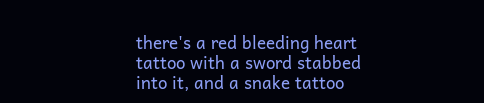there's a red bleeding heart tattoo with a sword stabbed into it, and a snake tattoo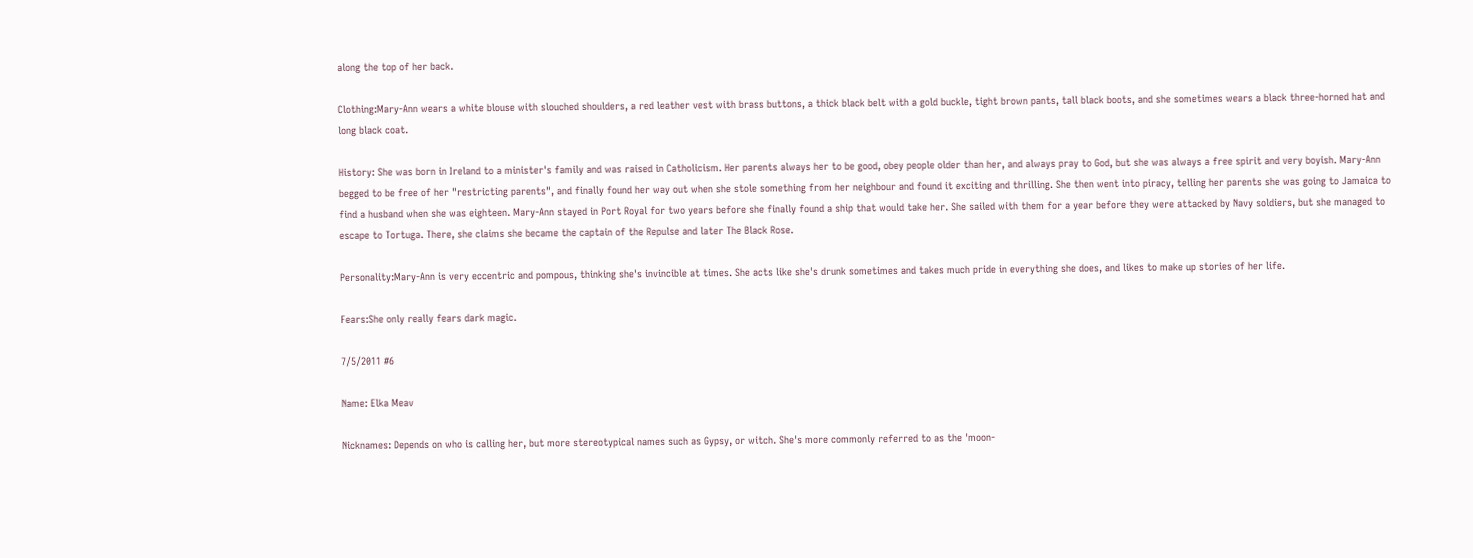along the top of her back.

Clothing:Mary-Ann wears a white blouse with slouched shoulders, a red leather vest with brass buttons, a thick black belt with a gold buckle, tight brown pants, tall black boots, and she sometimes wears a black three-horned hat and long black coat.

History: She was born in Ireland to a minister's family and was raised in Catholicism. Her parents always her to be good, obey people older than her, and always pray to God, but she was always a free spirit and very boyish. Mary-Ann begged to be free of her "restricting parents", and finally found her way out when she stole something from her neighbour and found it exciting and thrilling. She then went into piracy, telling her parents she was going to Jamaica to find a husband when she was eighteen. Mary-Ann stayed in Port Royal for two years before she finally found a ship that would take her. She sailed with them for a year before they were attacked by Navy soldiers, but she managed to escape to Tortuga. There, she claims she became the captain of the Repulse and later The Black Rose.

Personality:Mary-Ann is very eccentric and pompous, thinking she's invincible at times. She acts like she's drunk sometimes and takes much pride in everything she does, and likes to make up stories of her life.

Fears:She only really fears dark magic.

7/5/2011 #6

Name: Elka Meav

Nicknames: Depends on who is calling her, but more stereotypical names such as Gypsy, or witch. She's more commonly referred to as the 'moon-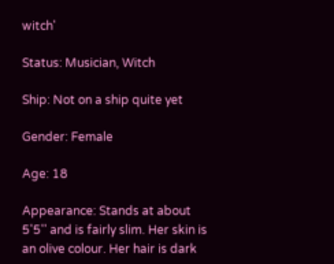witch'

Status: Musician, Witch

Ship: Not on a ship quite yet

Gender: Female

Age: 18

Appearance: Stands at about 5'5'' and is fairly slim. Her skin is an olive colour. Her hair is dark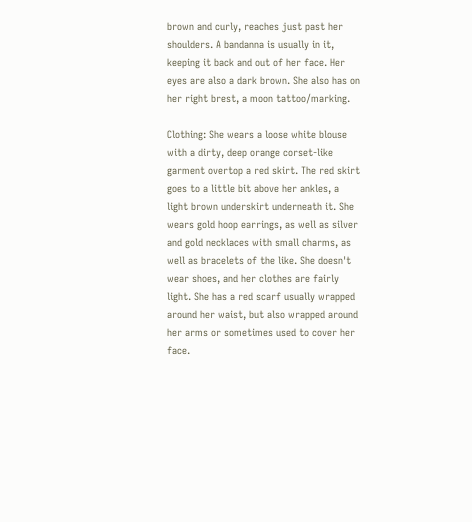brown and curly, reaches just past her shoulders. A bandanna is usually in it, keeping it back and out of her face. Her eyes are also a dark brown. She also has on her right brest, a moon tattoo/marking.

Clothing: She wears a loose white blouse with a dirty, deep orange corset-like garment overtop a red skirt. The red skirt goes to a little bit above her ankles, a light brown underskirt underneath it. She wears gold hoop earrings, as well as silver and gold necklaces with small charms, as well as bracelets of the like. She doesn't wear shoes, and her clothes are fairly light. She has a red scarf usually wrapped around her waist, but also wrapped around her arms or sometimes used to cover her face.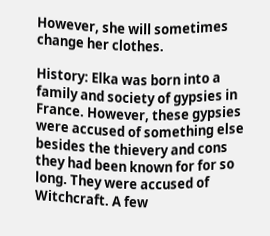However, she will sometimes change her clothes.

History: Elka was born into a family and society of gypsies in France. However, these gypsies were accused of something else besides the thievery and cons they had been known for for so long. They were accused of Witchcraft. A few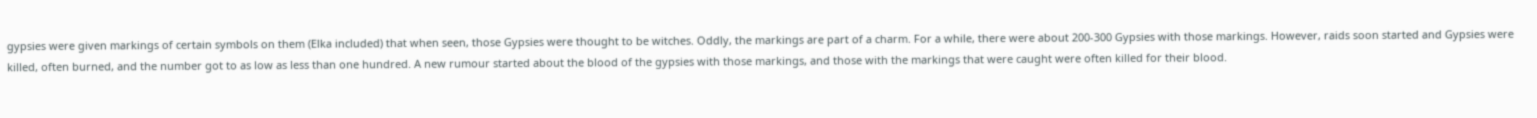gypsies were given markings of certain symbols on them (Elka included) that when seen, those Gypsies were thought to be witches. Oddly, the markings are part of a charm. For a while, there were about 200-300 Gypsies with those markings. However, raids soon started and Gypsies were killed, often burned, and the number got to as low as less than one hundred. A new rumour started about the blood of the gypsies with those markings, and those with the markings that were caught were often killed for their blood.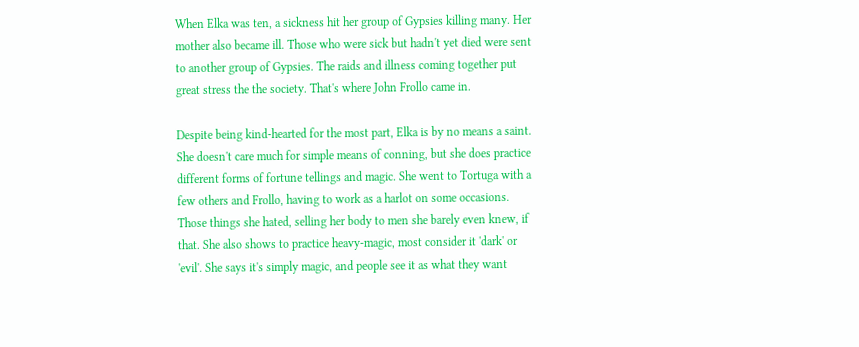When Elka was ten, a sickness hit her group of Gypsies killing many. Her mother also became ill. Those who were sick but hadn't yet died were sent to another group of Gypsies. The raids and illness coming together put great stress the the society. That's where John Frollo came in.

Despite being kind-hearted for the most part, Elka is by no means a saint. She doesn't care much for simple means of conning, but she does practice different forms of fortune tellings and magic. She went to Tortuga with a few others and Frollo, having to work as a harlot on some occasions. Those things she hated, selling her body to men she barely even knew, if that. She also shows to practice heavy-magic, most consider it 'dark' or 'evil'. She says it's simply magic, and people see it as what they want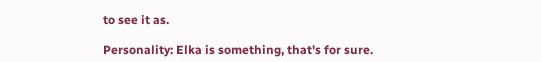to see it as.

Personality: Elka is something, that's for sure.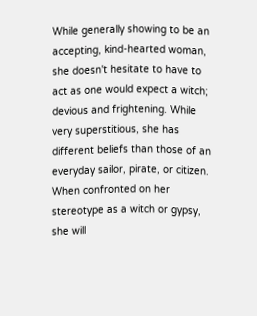While generally showing to be an accepting, kind-hearted woman, she doesn't hesitate to have to act as one would expect a witch; devious and frightening. While very superstitious, she has different beliefs than those of an everyday sailor, pirate, or citizen. When confronted on her stereotype as a witch or gypsy, she will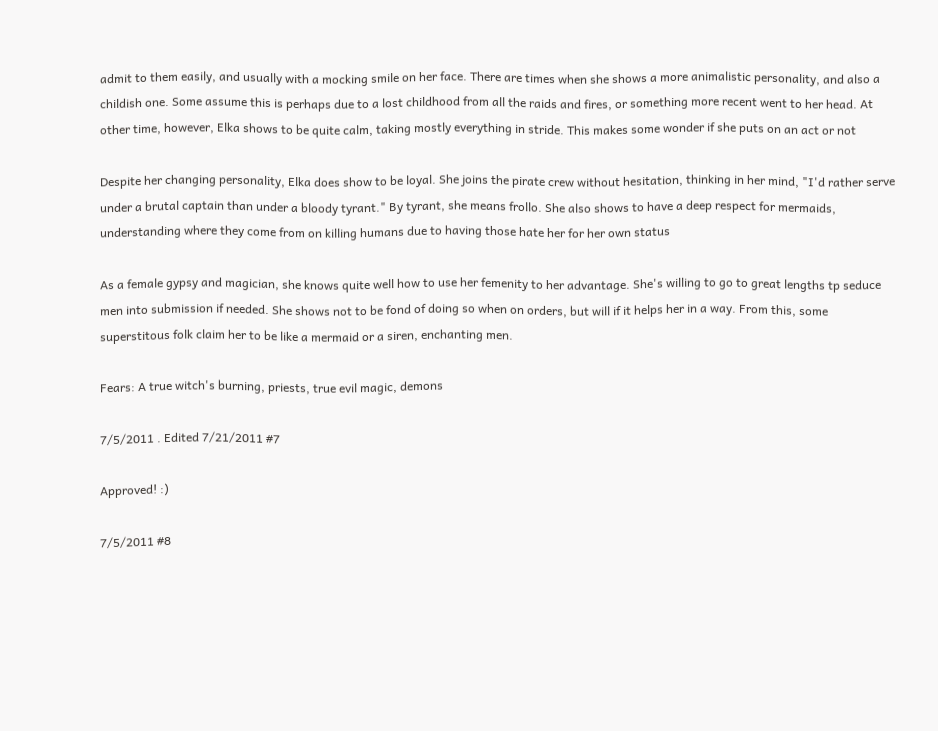admit to them easily, and usually with a mocking smile on her face. There are times when she shows a more animalistic personality, and also a childish one. Some assume this is perhaps due to a lost childhood from all the raids and fires, or something more recent went to her head. At other time, however, Elka shows to be quite calm, taking mostly everything in stride. This makes some wonder if she puts on an act or not

Despite her changing personality, Elka does show to be loyal. She joins the pirate crew without hesitation, thinking in her mind, "I'd rather serve under a brutal captain than under a bloody tyrant." By tyrant, she means frollo. She also shows to have a deep respect for mermaids, understanding where they come from on killing humans due to having those hate her for her own status

As a female gypsy and magician, she knows quite well how to use her femenity to her advantage. She's willing to go to great lengths tp seduce men into submission if needed. She shows not to be fond of doing so when on orders, but will if it helps her in a way. From this, some superstitous folk claim her to be like a mermaid or a siren, enchanting men.

Fears: A true witch's burning, priests, true evil magic, demons

7/5/2011 . Edited 7/21/2011 #7

Approved! :)

7/5/2011 #8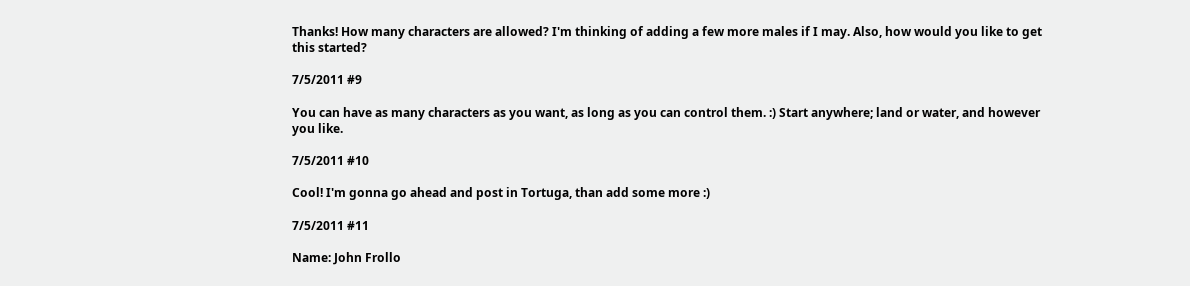Thanks! How many characters are allowed? I'm thinking of adding a few more males if I may. Also, how would you like to get this started?

7/5/2011 #9

You can have as many characters as you want, as long as you can control them. :) Start anywhere; land or water, and however you like.

7/5/2011 #10

Cool! I'm gonna go ahead and post in Tortuga, than add some more :)

7/5/2011 #11

Name: John Frollo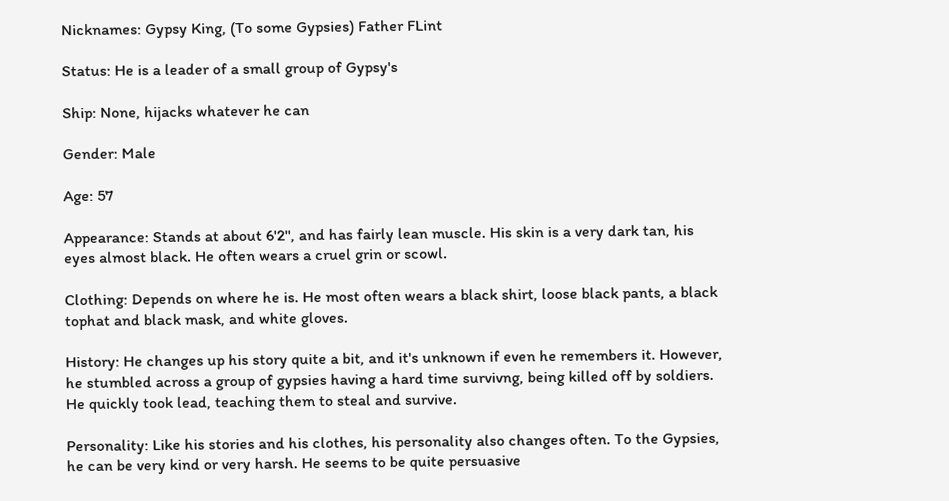Nicknames: Gypsy King, (To some Gypsies) Father FLint

Status: He is a leader of a small group of Gypsy's

Ship: None, hijacks whatever he can

Gender: Male

Age: 57

Appearance: Stands at about 6'2'', and has fairly lean muscle. His skin is a very dark tan, his eyes almost black. He often wears a cruel grin or scowl.

Clothing: Depends on where he is. He most often wears a black shirt, loose black pants, a black tophat and black mask, and white gloves.

History: He changes up his story quite a bit, and it's unknown if even he remembers it. However, he stumbled across a group of gypsies having a hard time survivng, being killed off by soldiers. He quickly took lead, teaching them to steal and survive.

Personality: Like his stories and his clothes, his personality also changes often. To the Gypsies, he can be very kind or very harsh. He seems to be quite persuasive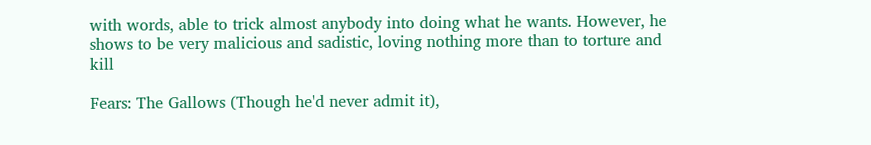with words, able to trick almost anybody into doing what he wants. However, he shows to be very malicious and sadistic, loving nothing more than to torture and kill

Fears: The Gallows (Though he'd never admit it),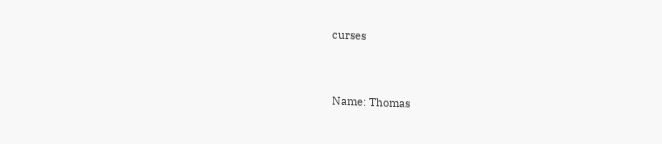curses


Name: Thomas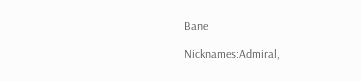Bane

Nicknames:Admiral,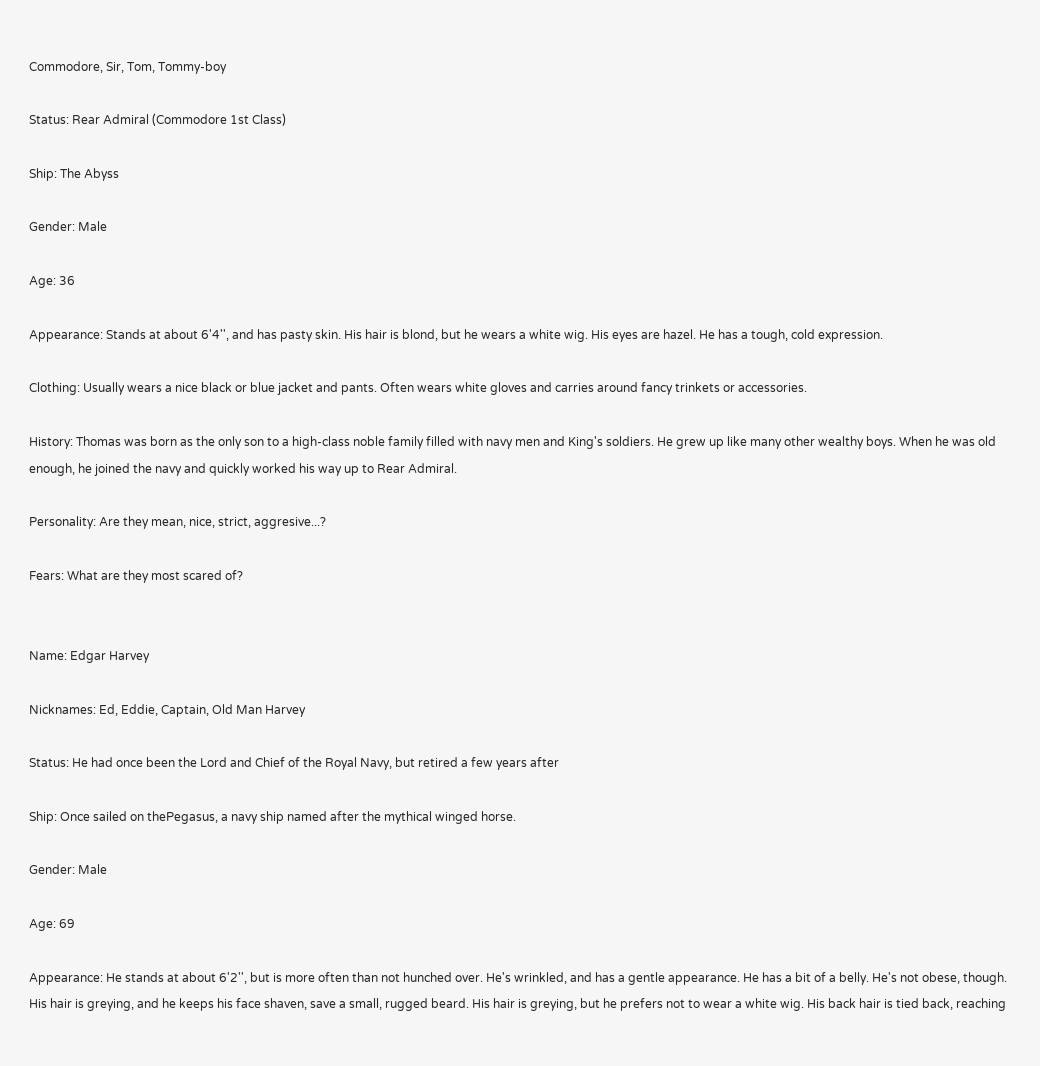Commodore, Sir, Tom, Tommy-boy

Status: Rear Admiral (Commodore 1st Class)

Ship: The Abyss

Gender: Male

Age: 36

Appearance: Stands at about 6'4'', and has pasty skin. His hair is blond, but he wears a white wig. His eyes are hazel. He has a tough, cold expression.

Clothing: Usually wears a nice black or blue jacket and pants. Often wears white gloves and carries around fancy trinkets or accessories.

History: Thomas was born as the only son to a high-class noble family filled with navy men and King's soldiers. He grew up like many other wealthy boys. When he was old enough, he joined the navy and quickly worked his way up to Rear Admiral.

Personality: Are they mean, nice, strict, aggresive...?

Fears: What are they most scared of?


Name: Edgar Harvey

Nicknames: Ed, Eddie, Captain, Old Man Harvey

Status: He had once been the Lord and Chief of the Royal Navy, but retired a few years after

Ship: Once sailed on thePegasus, a navy ship named after the mythical winged horse.

Gender: Male

Age: 69

Appearance: He stands at about 6'2'', but is more often than not hunched over. He's wrinkled, and has a gentle appearance. He has a bit of a belly. He's not obese, though. His hair is greying, and he keeps his face shaven, save a small, rugged beard. His hair is greying, but he prefers not to wear a white wig. His back hair is tied back, reaching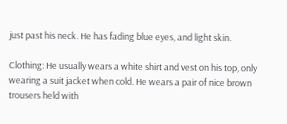just past his neck. He has fading blue eyes, and light skin.

Clothing: He usually wears a white shirt and vest on his top, only wearing a suit jacket when cold. He wears a pair of nice brown trousers held with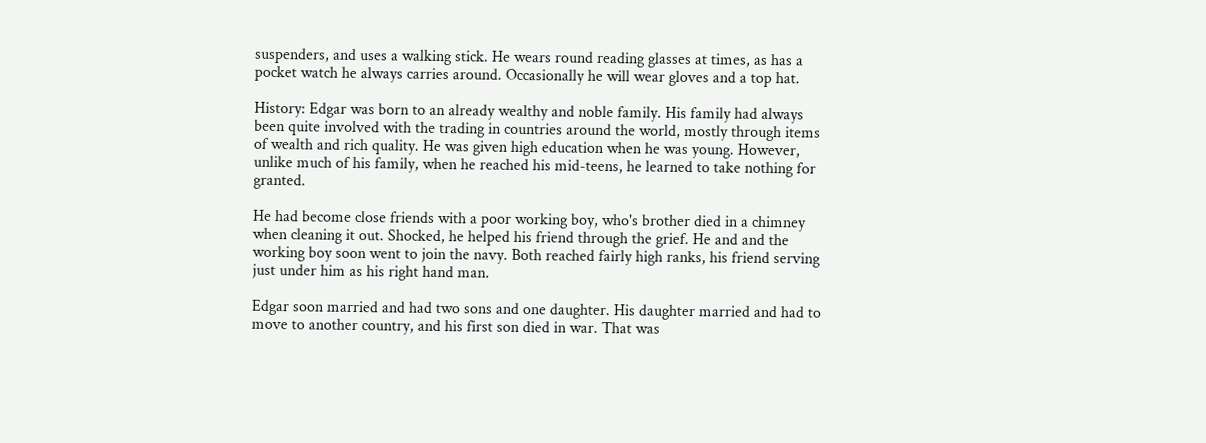suspenders, and uses a walking stick. He wears round reading glasses at times, as has a pocket watch he always carries around. Occasionally he will wear gloves and a top hat.

History: Edgar was born to an already wealthy and noble family. His family had always been quite involved with the trading in countries around the world, mostly through items of wealth and rich quality. He was given high education when he was young. However, unlike much of his family, when he reached his mid-teens, he learned to take nothing for granted.

He had become close friends with a poor working boy, who's brother died in a chimney when cleaning it out. Shocked, he helped his friend through the grief. He and and the working boy soon went to join the navy. Both reached fairly high ranks, his friend serving just under him as his right hand man.

Edgar soon married and had two sons and one daughter. His daughter married and had to move to another country, and his first son died in war. That was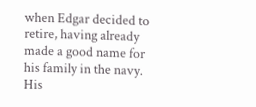when Edgar decided to retire, having already made a good name for his family in the navy. His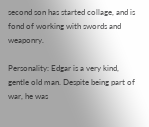second son has started collage, and is fond of working with swords and weaponry.

Personality: Edgar is a very kind, gentle old man. Despite being part of war, he was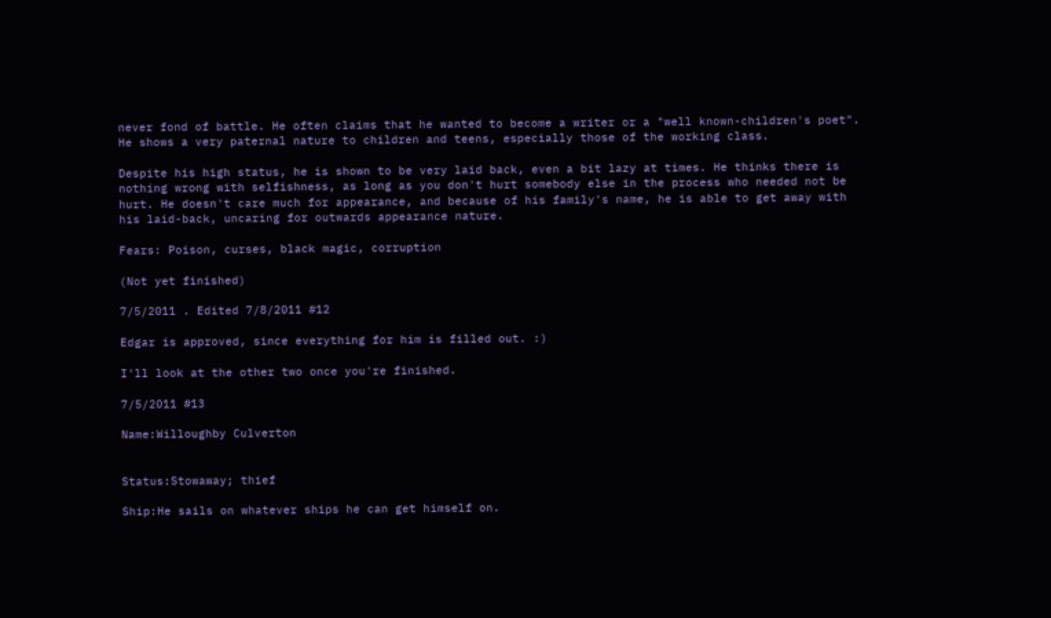never fond of battle. He often claims that he wanted to become a writer or a "well known-children's poet". He shows a very paternal nature to children and teens, especially those of the working class.

Despite his high status, he is shown to be very laid back, even a bit lazy at times. He thinks there is nothing wrong with selfishness, as long as you don't hurt somebody else in the process who needed not be hurt. He doesn't care much for appearance, and because of his family's name, he is able to get away with his laid-back, uncaring for outwards appearance nature.

Fears: Poison, curses, black magic, corruption

(Not yet finished)

7/5/2011 . Edited 7/8/2011 #12

Edgar is approved, since everything for him is filled out. :)

I'll look at the other two once you're finished.

7/5/2011 #13

Name:Willoughby Culverton


Status:Stowaway; thief

Ship:He sails on whatever ships he can get himself on.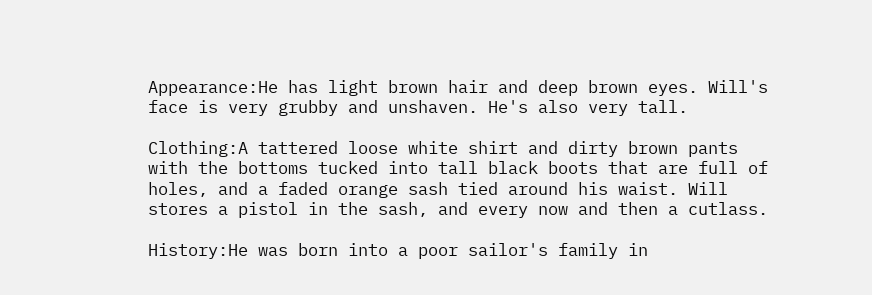Appearance:He has light brown hair and deep brown eyes. Will's face is very grubby and unshaven. He's also very tall.

Clothing:A tattered loose white shirt and dirty brown pants with the bottoms tucked into tall black boots that are full of holes, and a faded orange sash tied around his waist. Will stores a pistol in the sash, and every now and then a cutlass.

History:He was born into a poor sailor's family in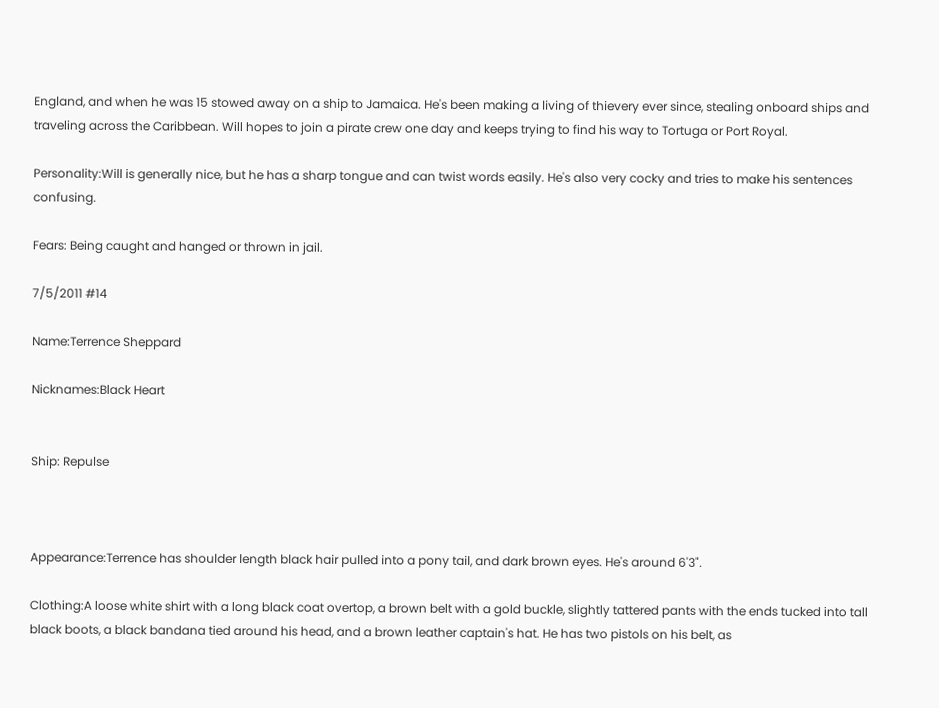England, and when he was 15 stowed away on a ship to Jamaica. He's been making a living of thievery ever since, stealing onboard ships and traveling across the Caribbean. Will hopes to join a pirate crew one day and keeps trying to find his way to Tortuga or Port Royal.

Personality:Will is generally nice, but he has a sharp tongue and can twist words easily. He's also very cocky and tries to make his sentences confusing.

Fears: Being caught and hanged or thrown in jail.

7/5/2011 #14

Name:Terrence Sheppard

Nicknames:Black Heart


Ship: Repulse



Appearance:Terrence has shoulder length black hair pulled into a pony tail, and dark brown eyes. He's around 6'3".

Clothing:A loose white shirt with a long black coat overtop, a brown belt with a gold buckle, slightly tattered pants with the ends tucked into tall black boots, a black bandana tied around his head, and a brown leather captain's hat. He has two pistols on his belt, as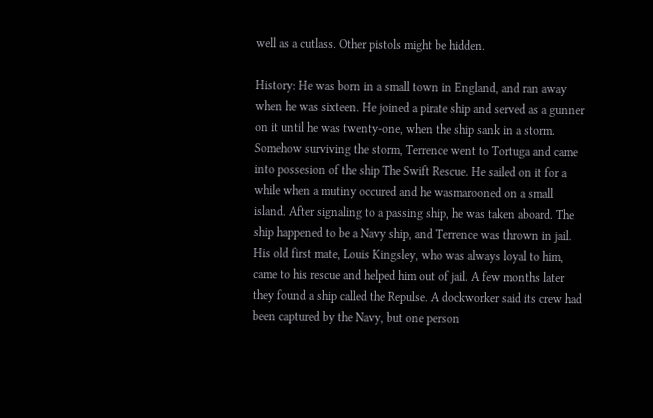well as a cutlass. Other pistols might be hidden.

History: He was born in a small town in England, and ran away when he was sixteen. He joined a pirate ship and served as a gunner on it until he was twenty-one, when the ship sank in a storm. Somehow surviving the storm, Terrence went to Tortuga and came into possesion of the ship The Swift Rescue. He sailed on it for a while when a mutiny occured and he wasmarooned on a small island. After signaling to a passing ship, he was taken aboard. The ship happened to be a Navy ship, and Terrence was thrown in jail. His old first mate, Louis Kingsley, who was always loyal to him, came to his rescue and helped him out of jail. A few months later they found a ship called the Repulse. A dockworker said its crew had been captured by the Navy, but one person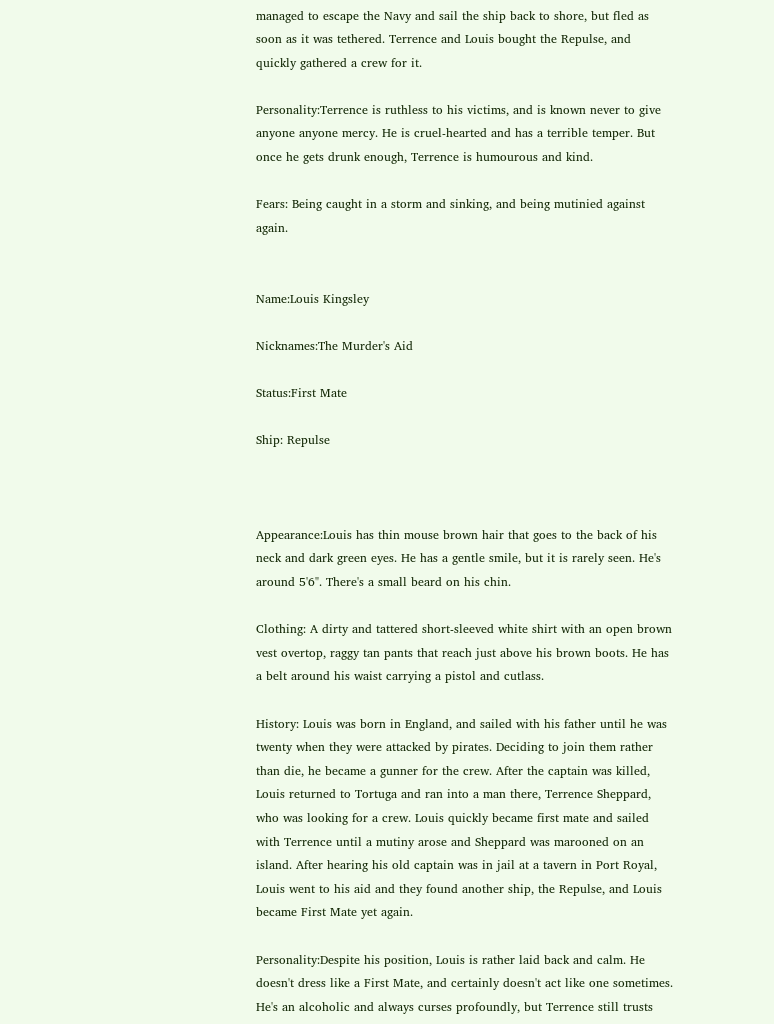managed to escape the Navy and sail the ship back to shore, but fled as soon as it was tethered. Terrence and Louis bought the Repulse, and quickly gathered a crew for it.

Personality:Terrence is ruthless to his victims, and is known never to give anyone anyone mercy. He is cruel-hearted and has a terrible temper. But once he gets drunk enough, Terrence is humourous and kind.

Fears: Being caught in a storm and sinking, and being mutinied against again.


Name:Louis Kingsley

Nicknames:The Murder's Aid

Status:First Mate

Ship: Repulse



Appearance:Louis has thin mouse brown hair that goes to the back of his neck and dark green eyes. He has a gentle smile, but it is rarely seen. He's around 5'6". There's a small beard on his chin.

Clothing: A dirty and tattered short-sleeved white shirt with an open brown vest overtop, raggy tan pants that reach just above his brown boots. He has a belt around his waist carrying a pistol and cutlass.

History: Louis was born in England, and sailed with his father until he was twenty when they were attacked by pirates. Deciding to join them rather than die, he became a gunner for the crew. After the captain was killed, Louis returned to Tortuga and ran into a man there, Terrence Sheppard, who was looking for a crew. Louis quickly became first mate and sailed with Terrence until a mutiny arose and Sheppard was marooned on an island. After hearing his old captain was in jail at a tavern in Port Royal, Louis went to his aid and they found another ship, the Repulse, and Louis became First Mate yet again.

Personality:Despite his position, Louis is rather laid back and calm. He doesn't dress like a First Mate, and certainly doesn't act like one sometimes. He's an alcoholic and always curses profoundly, but Terrence still trusts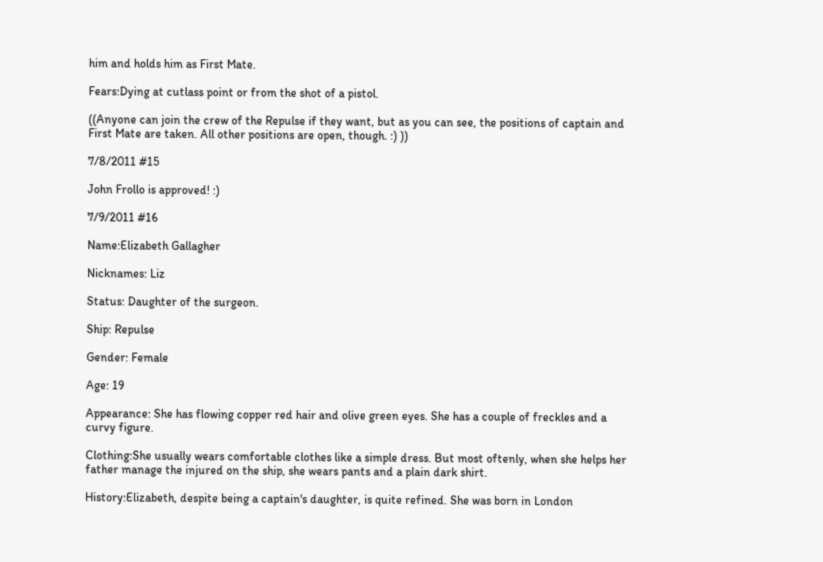him and holds him as First Mate.

Fears:Dying at cutlass point or from the shot of a pistol.

((Anyone can join the crew of the Repulse if they want, but as you can see, the positions of captain and First Mate are taken. All other positions are open, though. :) ))

7/8/2011 #15

John Frollo is approved! :)

7/9/2011 #16

Name:Elizabeth Gallagher

Nicknames: Liz

Status: Daughter of the surgeon.

Ship: Repulse

Gender: Female

Age: 19

Appearance: She has flowing copper red hair and olive green eyes. She has a couple of freckles and a curvy figure.

Clothing:She usually wears comfortable clothes like a simple dress. But most oftenly, when she helps her father manage the injured on the ship, she wears pants and a plain dark shirt.

History:Elizabeth, despite being a captain's daughter, is quite refined. She was born in London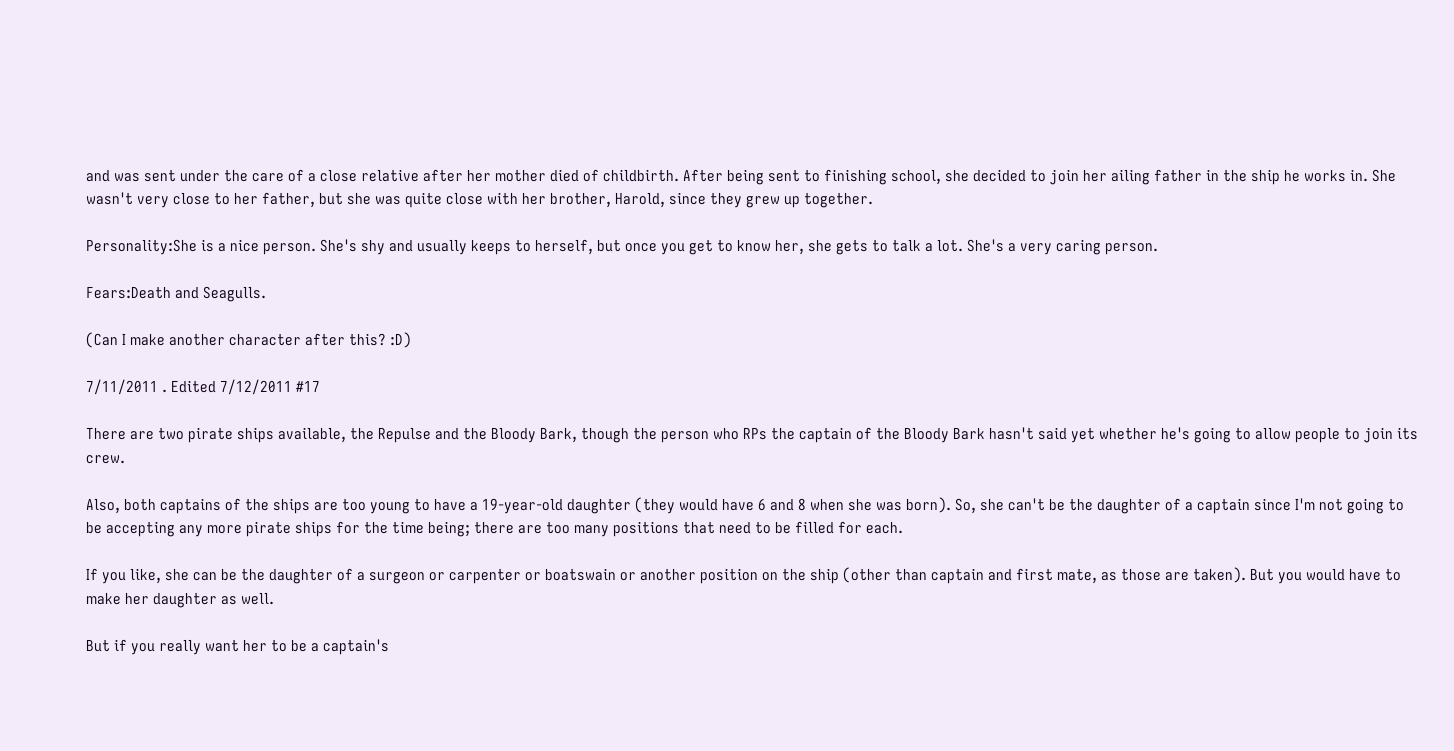and was sent under the care of a close relative after her mother died of childbirth. After being sent to finishing school, she decided to join her ailing father in the ship he works in. She wasn't very close to her father, but she was quite close with her brother, Harold, since they grew up together.

Personality:She is a nice person. She's shy and usually keeps to herself, but once you get to know her, she gets to talk a lot. She's a very caring person.

Fears:Death and Seagulls.

(Can I make another character after this? :D)

7/11/2011 . Edited 7/12/2011 #17

There are two pirate ships available, the Repulse and the Bloody Bark, though the person who RPs the captain of the Bloody Bark hasn't said yet whether he's going to allow people to join its crew.

Also, both captains of the ships are too young to have a 19-year-old daughter (they would have 6 and 8 when she was born). So, she can't be the daughter of a captain since I'm not going to be accepting any more pirate ships for the time being; there are too many positions that need to be filled for each.

If you like, she can be the daughter of a surgeon or carpenter or boatswain or another position on the ship (other than captain and first mate, as those are taken). But you would have to make her daughter as well.

But if you really want her to be a captain's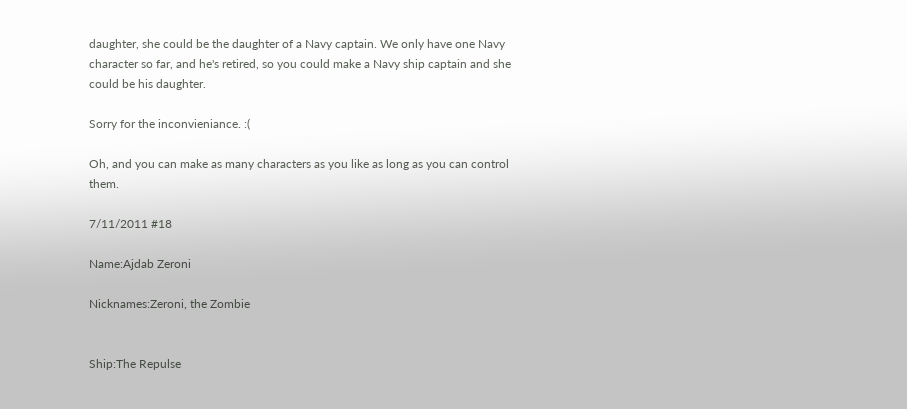daughter, she could be the daughter of a Navy captain. We only have one Navy character so far, and he's retired, so you could make a Navy ship captain and she could be his daughter.

Sorry for the inconvieniance. :(

Oh, and you can make as many characters as you like as long as you can control them.

7/11/2011 #18

Name:Ajdab Zeroni

Nicknames:Zeroni, the Zombie


Ship:The Repulse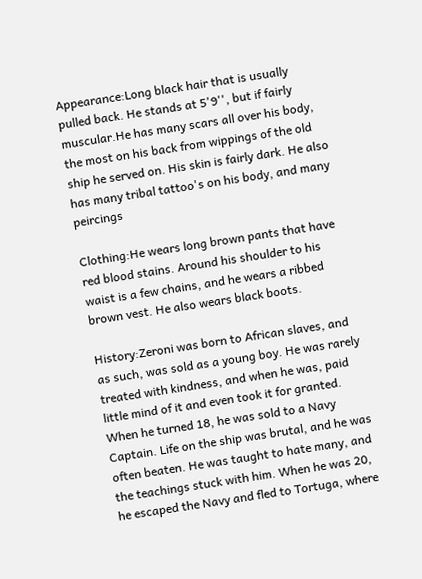Appearance:Long black hair that is usually pulled back. He stands at 5'9'', but if fairly muscular.He has many scars all over his body, the most on his back from wippings of the old ship he served on. His skin is fairly dark. He also has many tribal tattoo's on his body, and many peircings

Clothing:He wears long brown pants that have red blood stains. Around his shoulder to his waist is a few chains, and he wears a ribbed brown vest. He also wears black boots.

History:Zeroni was born to African slaves, and as such, was sold as a young boy. He was rarely treated with kindness, and when he was, paid little mind of it and even took it for granted. When he turned 18, he was sold to a Navy Captain. Life on the ship was brutal, and he was often beaten. He was taught to hate many, and the teachings stuck with him. When he was 20, he escaped the Navy and fled to Tortuga, where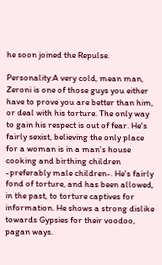he soon joined the Repulse.

Personality:A very cold, mean man, Zeroni is one of those guys you either have to prove you are better than him, or deal with his torture. The only way to gain his respect is out of fear. He's fairly sexist, believing the only place for a woman is in a man's house cooking and birthing children -preferably male children-. He's fairly fond of torture, and has been allowed, in the past, to torture captives for information. He shows a strong dislike towards Gypsies for their voodoo, pagan ways.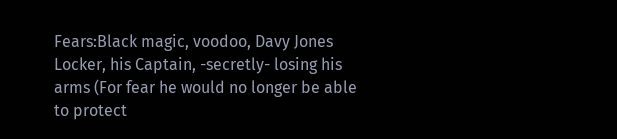Fears:Black magic, voodoo, Davy Jones Locker, his Captain, -secretly- losing his arms (For fear he would no longer be able to protect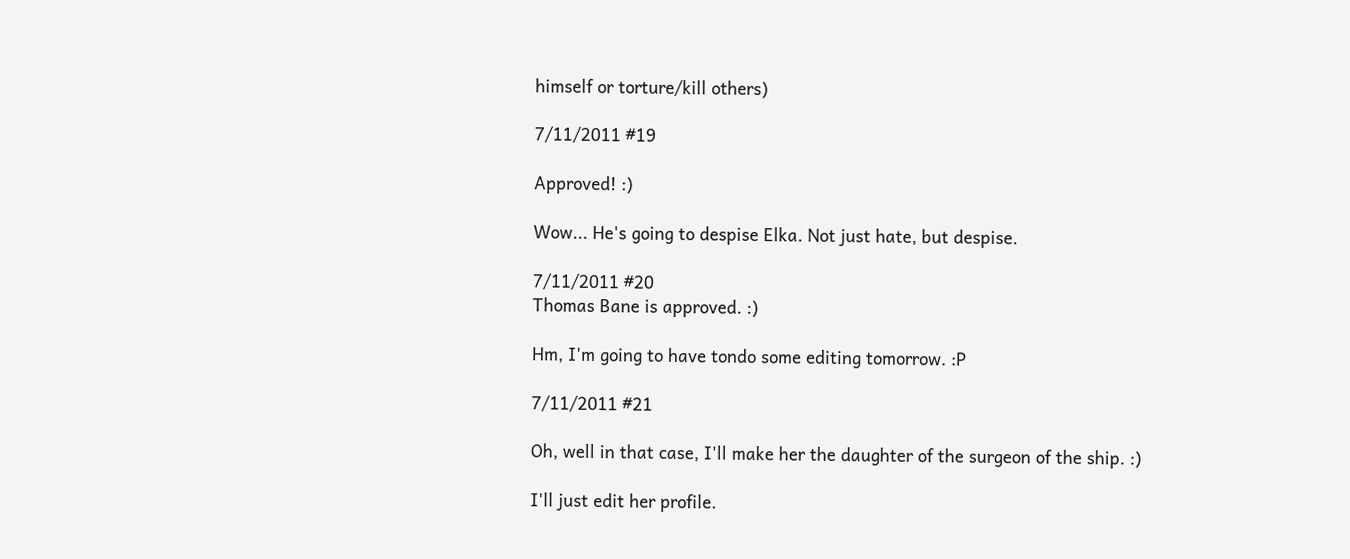himself or torture/kill others)

7/11/2011 #19

Approved! :)

Wow... He's going to despise Elka. Not just hate, but despise.

7/11/2011 #20
Thomas Bane is approved. :)

Hm, I'm going to have tondo some editing tomorrow. :P

7/11/2011 #21

Oh, well in that case, I'll make her the daughter of the surgeon of the ship. :)

I'll just edit her profile.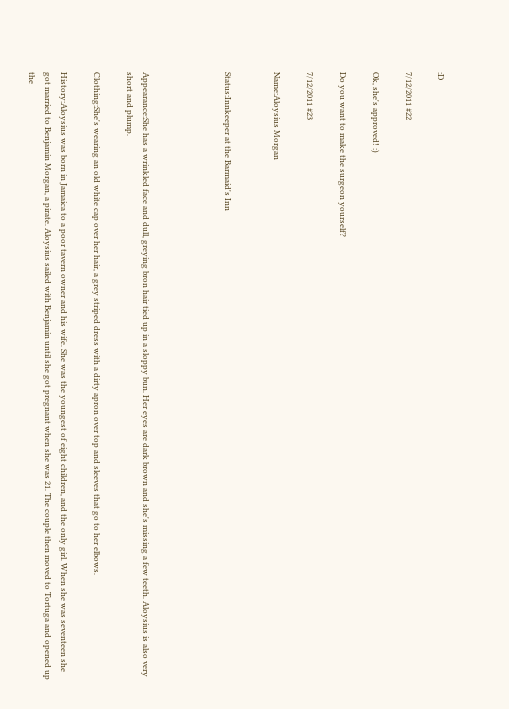:D

7/12/2011 #22

Ok, she's approved! :)

Do you want to make the surgeon yourself?

7/12/2011 #23

Name:Aloysius Morgan


Status:Innkeeper at the Barmaid's Inn




Appearance:She has a wrinkled face and dull, greying bron hair tied up in a sloppy bun. Her eyes are dark brown and she's missing a few teeth. Aloysius is also very short and plump.

Clothing:She's wearing an old white cap over her hair, a grey striped dress with a dirty apron over top and sleeves that go to her elbows.

History:Aloysius was born in Jamaica to a poor tavern owner and his wife. She was the youngest of eight children, and the only girl. When she was seventeen she got married to Benjamin Morgan, a pirate. Aloysius sailed with Benjamin until she got pregnant when she was 21. The couple then moved to Tortuga and opened up the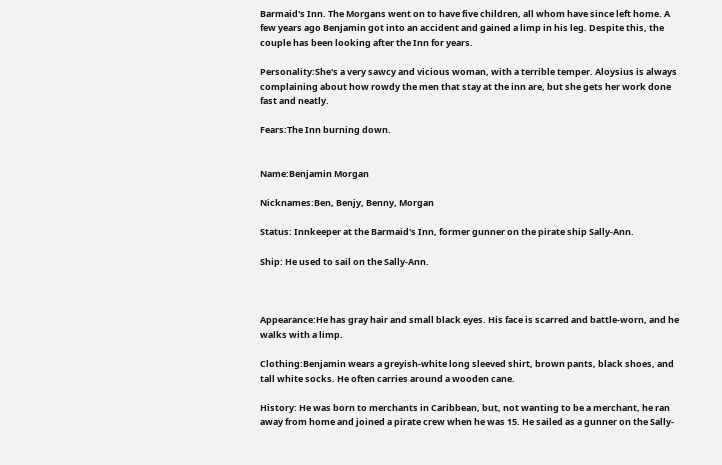Barmaid's Inn. The Morgans went on to have five children, all whom have since left home. A few years ago Benjamin got into an accident and gained a limp in his leg. Despite this, the couple has been looking after the Inn for years.

Personality:She's a very sawcy and vicious woman, with a terrible temper. Aloysius is always complaining about how rowdy the men that stay at the inn are, but she gets her work done fast and neatly.

Fears:The Inn burning down.


Name:Benjamin Morgan

Nicknames:Ben, Benjy, Benny, Morgan

Status: Innkeeper at the Barmaid's Inn, former gunner on the pirate ship Sally-Ann.

Ship: He used to sail on the Sally-Ann.



Appearance:He has gray hair and small black eyes. His face is scarred and battle-worn, and he walks with a limp.

Clothing:Benjamin wears a greyish-white long sleeved shirt, brown pants, black shoes, and tall white socks. He often carries around a wooden cane.

History: He was born to merchants in Caribbean, but, not wanting to be a merchant, he ran away from home and joined a pirate crew when he was 15. He sailed as a gunner on the Sally-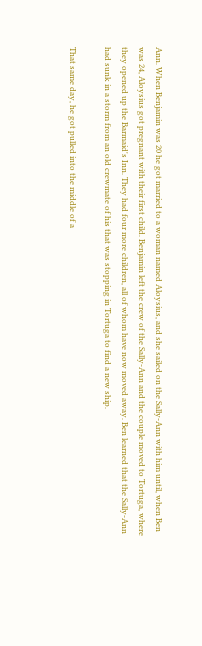Ann. When Benjamin was 20 he got married to a woman named Aloysius, and she sailed on the Sally-Ann with him until, when Ben was 24, Aloysius got pregnant with their first child. Benjamin left the crew of the Sally-Ann and the couple moved to Tortuga, where they opened up the Barmaid's Inn. They had four more children, all of whom have now moved away. Ben learned that the Sally-Ann had sunk in a storm from an old crewmate of his that was stopping in Tortuga to find a new ship.

That same day, he got pulled into the middle of a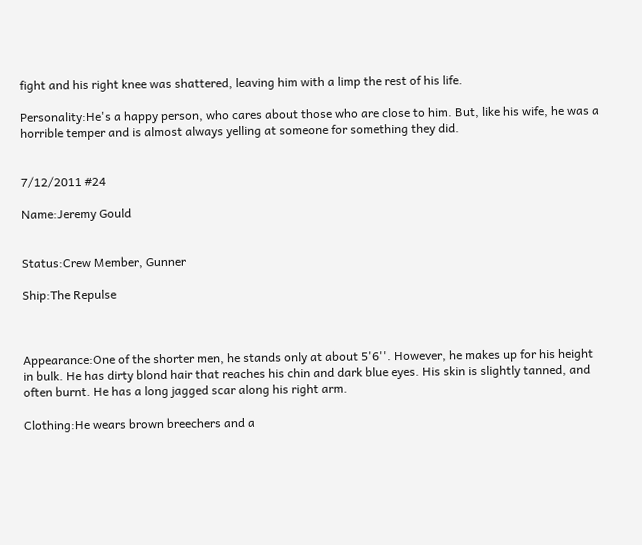fight and his right knee was shattered, leaving him with a limp the rest of his life.

Personality:He's a happy person, who cares about those who are close to him. But, like his wife, he was a horrible temper and is almost always yelling at someone for something they did.


7/12/2011 #24

Name:Jeremy Gould


Status:Crew Member, Gunner

Ship:The Repulse



Appearance:One of the shorter men, he stands only at about 5'6''. However, he makes up for his height in bulk. He has dirty blond hair that reaches his chin and dark blue eyes. His skin is slightly tanned, and often burnt. He has a long jagged scar along his right arm.

Clothing:He wears brown breechers and a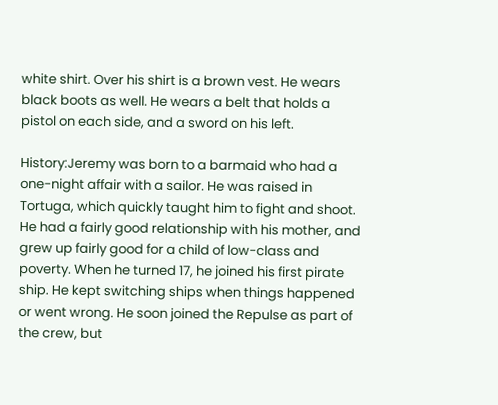white shirt. Over his shirt is a brown vest. He wears black boots as well. He wears a belt that holds a pistol on each side, and a sword on his left.

History:Jeremy was born to a barmaid who had a one-night affair with a sailor. He was raised in Tortuga, which quickly taught him to fight and shoot. He had a fairly good relationship with his mother, and grew up fairly good for a child of low-class and poverty. When he turned 17, he joined his first pirate ship. He kept switching ships when things happened or went wrong. He soon joined the Repulse as part of the crew, but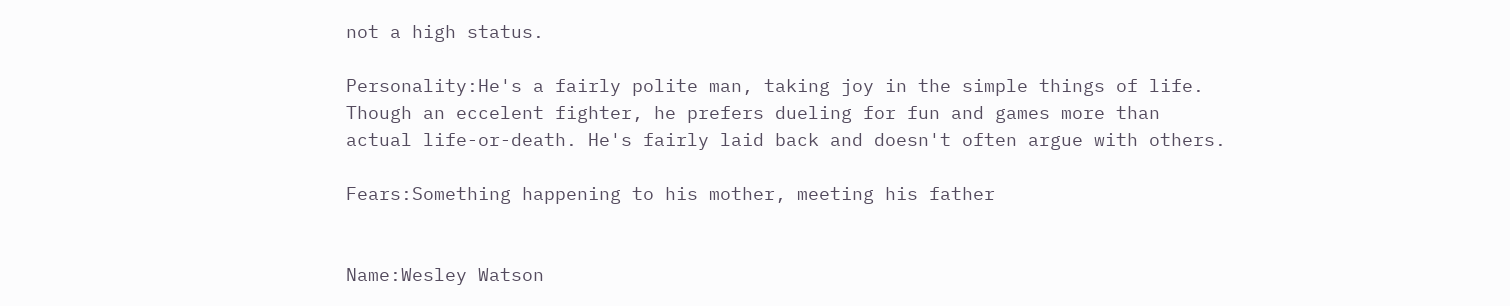not a high status.

Personality:He's a fairly polite man, taking joy in the simple things of life. Though an eccelent fighter, he prefers dueling for fun and games more than actual life-or-death. He's fairly laid back and doesn't often argue with others.

Fears:Something happening to his mother, meeting his father


Name:Wesley Watson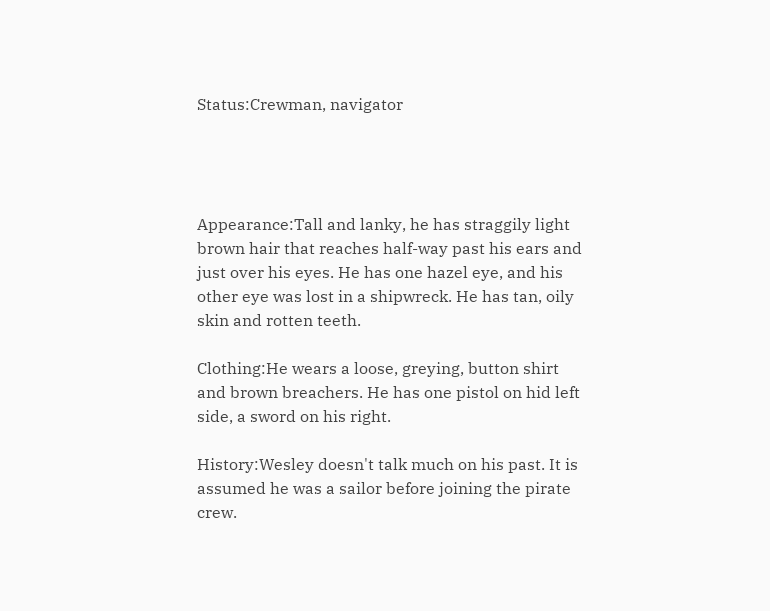Status:Crewman, navigator




Appearance:Tall and lanky, he has straggily light brown hair that reaches half-way past his ears and just over his eyes. He has one hazel eye, and his other eye was lost in a shipwreck. He has tan, oily skin and rotten teeth.

Clothing:He wears a loose, greying, button shirt and brown breachers. He has one pistol on hid left side, a sword on his right.

History:Wesley doesn't talk much on his past. It is assumed he was a sailor before joining the pirate crew.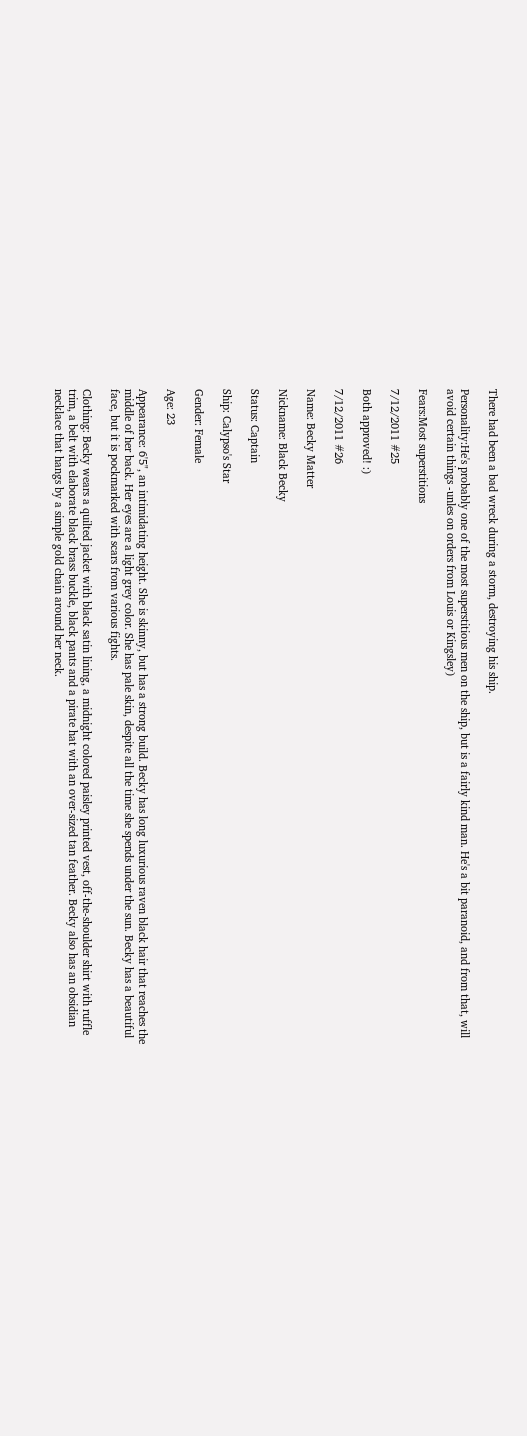There had been a bad wreck during a storm, destroying his ship.

Personality:He's probably one of the most superstitious men on the ship, but is a fairly kind man. He's a bit paranoid, and from that, will avoid certain things -unles on orders from Louis or Kingsley)

Fears:Most superstitions

7/12/2011 #25

Both approved! :)

7/12/2011 #26

Name: Becky Matter

Nickname: Black Becky

Status: Captain

Ship: Calypso's Star

Gender: Female

Age: 23

Appearance: 6'5", an intimidating height. She is skinny, but has a strong build. Becky has long luxurious raven black hair that reaches the middle of her back. Her eyes are a light grey color. She has pale skin, despite all the time she spends under the sun. Becky has a beautiful face, but it is pockmarked with scars from various fights.

Clothing: Becky wears a quilted jacket with black satin lining, a midnight colored paisley printed vest, off-the-shoulder shirt with ruffle trim, a belt with elaborate black brass buckle, black pants and a pirate hat with an over-sized tan feather. Becky also has an obsidian necklace that hangs by a simple gold chain around her neck.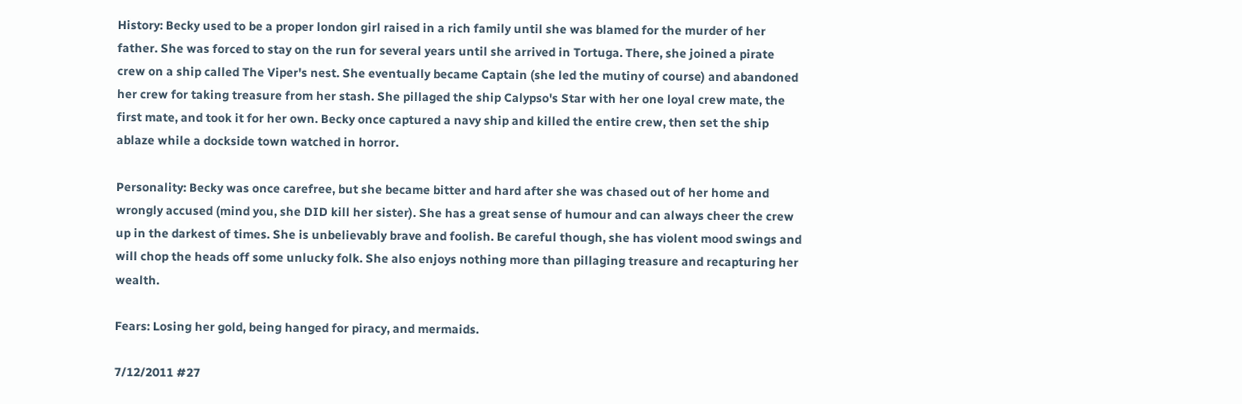History: Becky used to be a proper london girl raised in a rich family until she was blamed for the murder of her father. She was forced to stay on the run for several years until she arrived in Tortuga. There, she joined a pirate crew on a ship called The Viper's nest. She eventually became Captain (she led the mutiny of course) and abandoned her crew for taking treasure from her stash. She pillaged the ship Calypso's Star with her one loyal crew mate, the first mate, and took it for her own. Becky once captured a navy ship and killed the entire crew, then set the ship ablaze while a dockside town watched in horror.

Personality: Becky was once carefree, but she became bitter and hard after she was chased out of her home and wrongly accused (mind you, she DID kill her sister). She has a great sense of humour and can always cheer the crew up in the darkest of times. She is unbelievably brave and foolish. Be careful though, she has violent mood swings and will chop the heads off some unlucky folk. She also enjoys nothing more than pillaging treasure and recapturing her wealth.

Fears: Losing her gold, being hanged for piracy, and mermaids.

7/12/2011 #27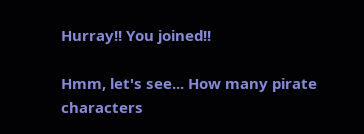Hurray!! You joined!!

Hmm, let's see... How many pirate characters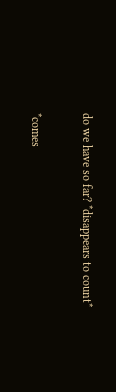do we have so far? *disappears to count*

*comes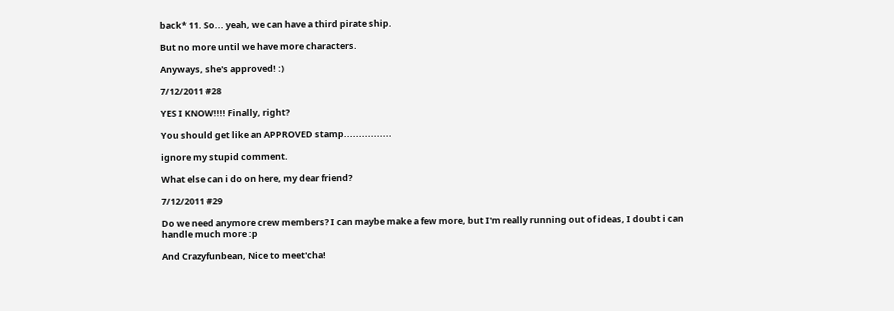back* 11. So... yeah, we can have a third pirate ship.

But no more until we have more characters.

Anyways, she's approved! :)

7/12/2011 #28

YES I KNOW!!!! Finally, right?

You should get like an APPROVED stamp................

ignore my stupid comment.

What else can i do on here, my dear friend?

7/12/2011 #29

Do we need anymore crew members? I can maybe make a few more, but I'm really running out of ideas, I doubt i can handle much more :p

And Crazyfunbean, Nice to meet'cha!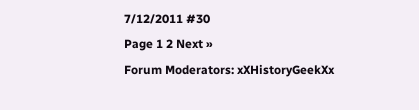7/12/2011 #30
Page 1 2 Next »
Forum Moderators: xXHistoryGeekXx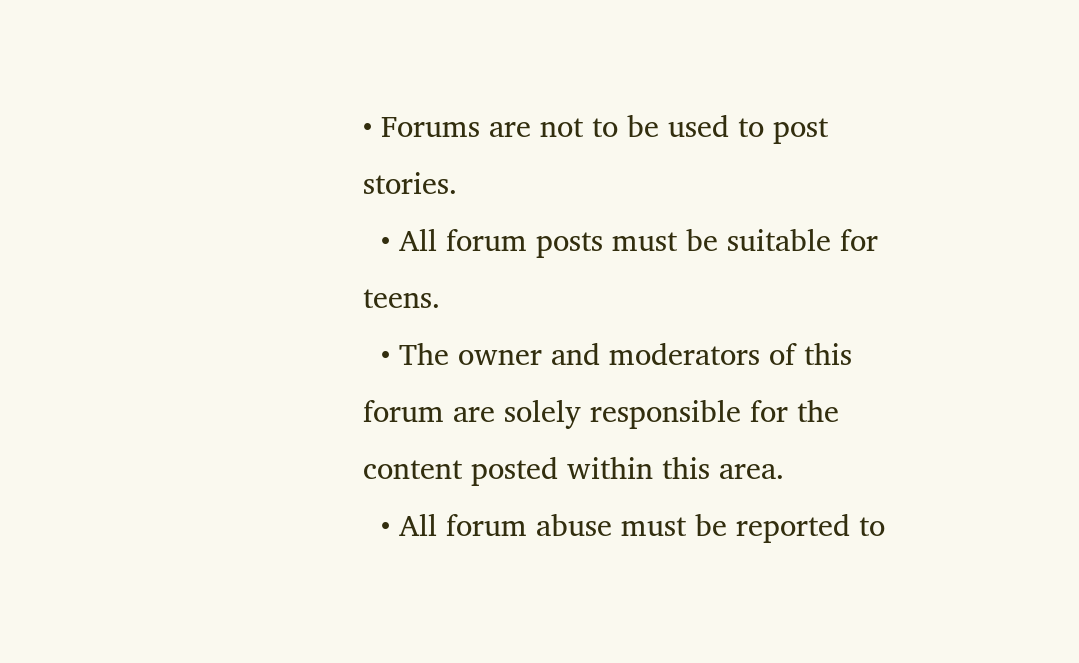• Forums are not to be used to post stories.
  • All forum posts must be suitable for teens.
  • The owner and moderators of this forum are solely responsible for the content posted within this area.
  • All forum abuse must be reported to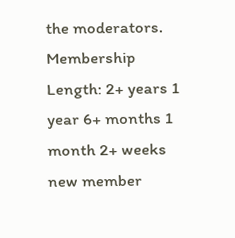the moderators.
Membership Length: 2+ years 1 year 6+ months 1 month 2+ weeks new member